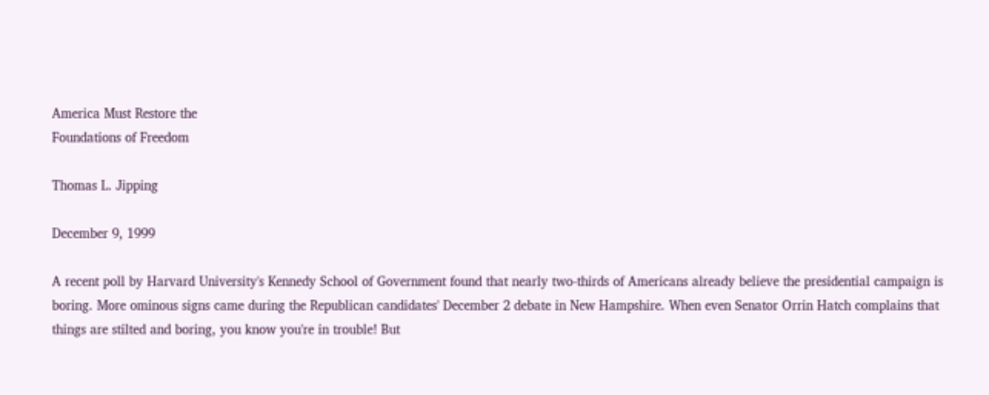America Must Restore the
Foundations of Freedom

Thomas L. Jipping

December 9, 1999

A recent poll by Harvard University's Kennedy School of Government found that nearly two-thirds of Americans already believe the presidential campaign is boring. More ominous signs came during the Republican candidates' December 2 debate in New Hampshire. When even Senator Orrin Hatch complains that things are stilted and boring, you know you're in trouble! But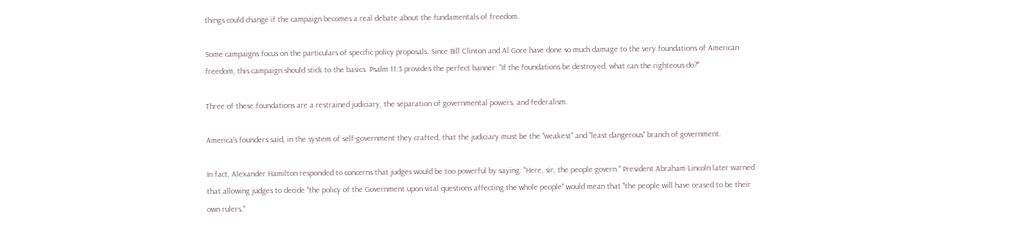things could change if the campaign becomes a real debate about the fundamentals of freedom.

Some campaigns focus on the particulars of specific policy proposals. Since Bill Clinton and Al Gore have done so much damage to the very foundations of American freedom, this campaign should stick to the basics. Psalm 11:3 provides the perfect banner: "If the foundations be destroyed, what can the righteous do?"

Three of these foundations are a restrained judiciary, the separation of governmental powers, and federalism.

America's founders said, in the system of self-government they crafted, that the judiciary must be the "weakest" and "least dangerous" branch of government.

In fact, Alexander Hamilton responded to concerns that judges would be too powerful by saying: "Here, sir, the people govern." President Abraham Lincoln later warned that allowing judges to decide "the policy of the Government upon vital questions affecting the whole people" would mean that "the people will have ceased to be their own rulers."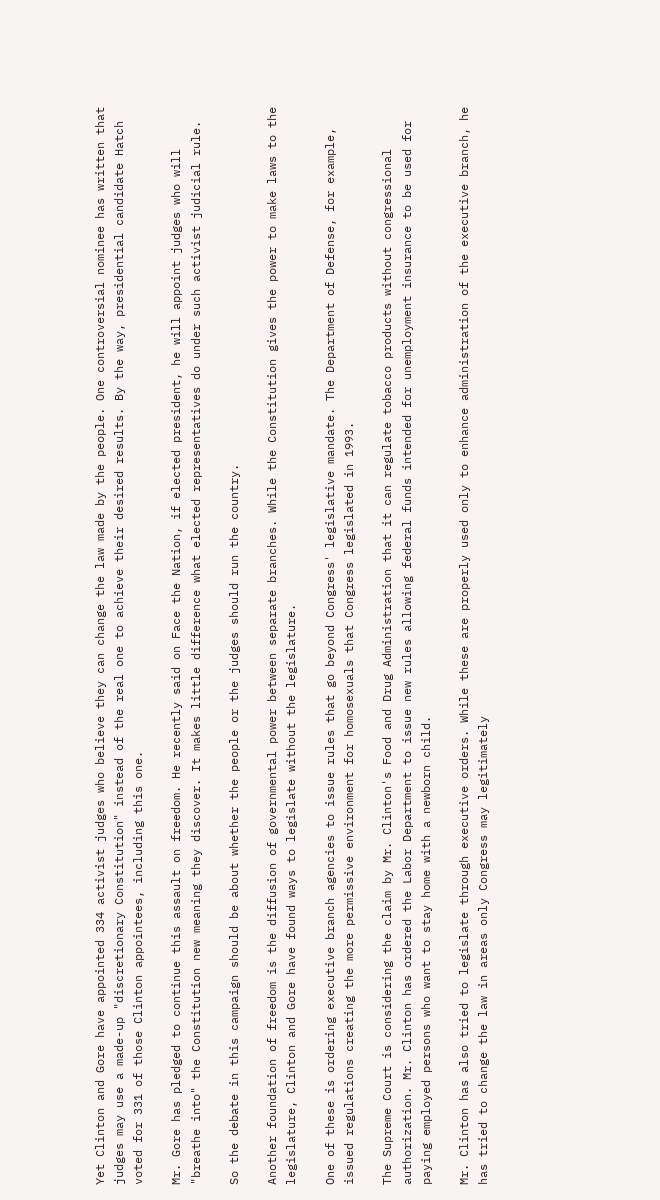Yet Clinton and Gore have appointed 334 activist judges who believe they can change the law made by the people. One controversial nominee has written that judges may use a made-up "discretionary Constitution" instead of the real one to achieve their desired results. By the way, presidential candidate Hatch voted for 331 of those Clinton appointees, including this one.

Mr. Gore has pledged to continue this assault on freedom. He recently said on Face the Nation, if elected president, he will appoint judges who will "breathe into" the Constitution new meaning they discover. It makes little difference what elected representatives do under such activist judicial rule.

So the debate in this campaign should be about whether the people or the judges should run the country.

Another foundation of freedom is the diffusion of governmental power between separate branches. While the Constitution gives the power to make laws to the legislature, Clinton and Gore have found ways to legislate without the legislature.

One of these is ordering executive branch agencies to issue rules that go beyond Congress' legislative mandate. The Department of Defense, for example, issued regulations creating the more permissive environment for homosexuals that Congress legislated in 1993.

The Supreme Court is considering the claim by Mr. Clinton's Food and Drug Administration that it can regulate tobacco products without congressional authorization. Mr. Clinton has ordered the Labor Department to issue new rules allowing federal funds intended for unemployment insurance to be used for paying employed persons who want to stay home with a newborn child.

Mr. Clinton has also tried to legislate through executive orders. While these are properly used only to enhance administration of the executive branch, he has tried to change the law in areas only Congress may legitimately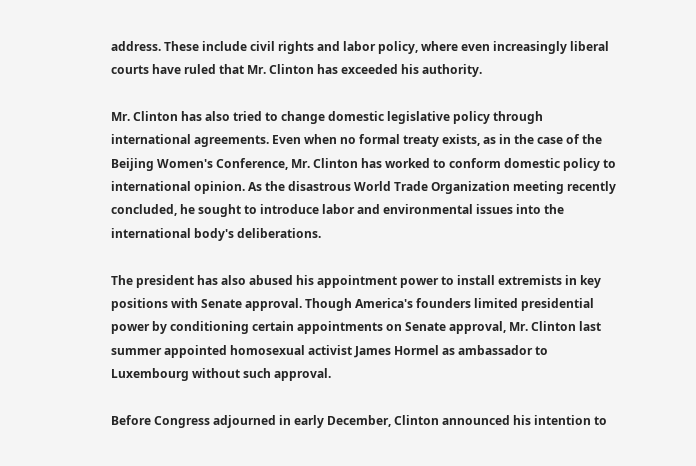address. These include civil rights and labor policy, where even increasingly liberal courts have ruled that Mr. Clinton has exceeded his authority.

Mr. Clinton has also tried to change domestic legislative policy through international agreements. Even when no formal treaty exists, as in the case of the Beijing Women's Conference, Mr. Clinton has worked to conform domestic policy to international opinion. As the disastrous World Trade Organization meeting recently concluded, he sought to introduce labor and environmental issues into the international body's deliberations.

The president has also abused his appointment power to install extremists in key positions with Senate approval. Though America's founders limited presidential power by conditioning certain appointments on Senate approval, Mr. Clinton last summer appointed homosexual activist James Hormel as ambassador to Luxembourg without such approval.

Before Congress adjourned in early December, Clinton announced his intention to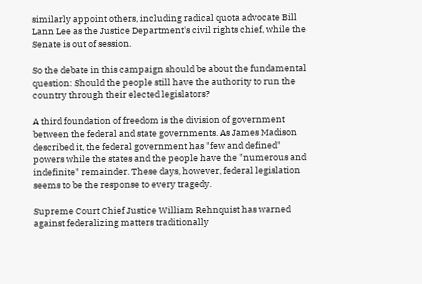similarly appoint others, including radical quota advocate Bill Lann Lee as the Justice Department's civil rights chief, while the Senate is out of session.

So the debate in this campaign should be about the fundamental question: Should the people still have the authority to run the country through their elected legislators?

A third foundation of freedom is the division of government between the federal and state governments. As James Madison described it, the federal government has "few and defined" powers while the states and the people have the "numerous and indefinite" remainder. These days, however, federal legislation seems to be the response to every tragedy.

Supreme Court Chief Justice William Rehnquist has warned against federalizing matters traditionally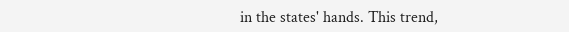in the states' hands. This trend,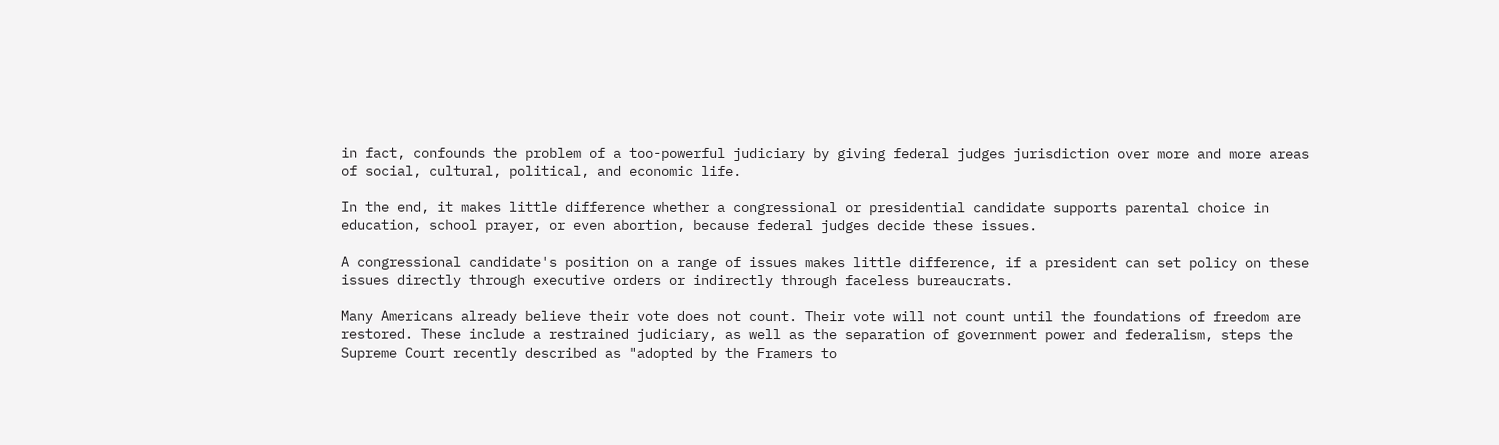in fact, confounds the problem of a too-powerful judiciary by giving federal judges jurisdiction over more and more areas of social, cultural, political, and economic life.

In the end, it makes little difference whether a congressional or presidential candidate supports parental choice in education, school prayer, or even abortion, because federal judges decide these issues.

A congressional candidate's position on a range of issues makes little difference, if a president can set policy on these issues directly through executive orders or indirectly through faceless bureaucrats.

Many Americans already believe their vote does not count. Their vote will not count until the foundations of freedom are restored. These include a restrained judiciary, as well as the separation of government power and federalism, steps the Supreme Court recently described as "adopted by the Framers to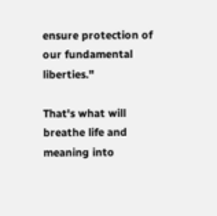ensure protection of our fundamental liberties."

That's what will breathe life and meaning into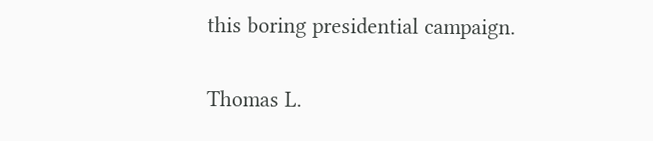this boring presidential campaign.

Thomas L.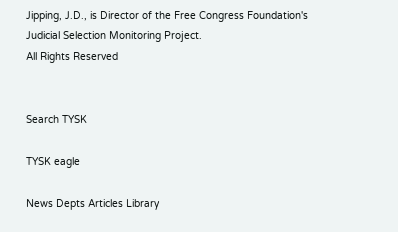Jipping, J.D., is Director of the Free Congress Foundation's
Judicial Selection Monitoring Project.
All Rights Reserved


Search TYSK

TYSK eagle

News Depts Articles Library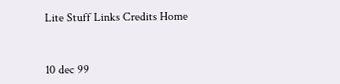Lite Stuff Links Credits Home



10 dec 99